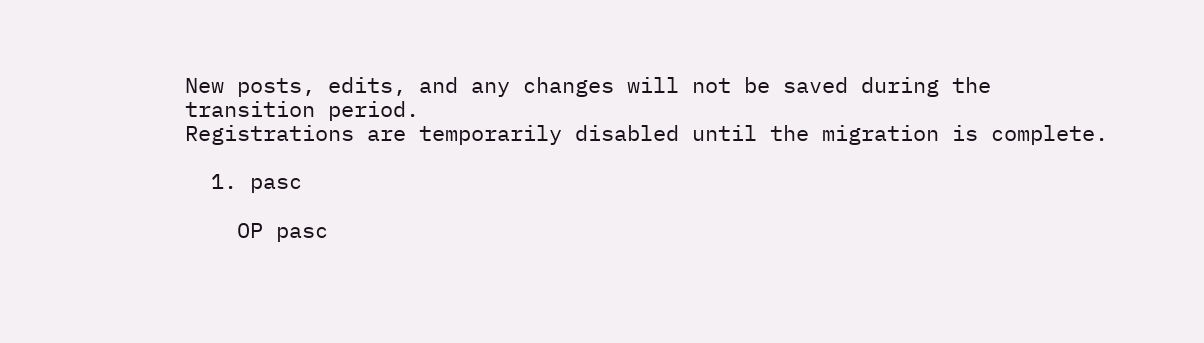New posts, edits, and any changes will not be saved during the transition period.
Registrations are temporarily disabled until the migration is complete.

  1. pasc

    OP pasc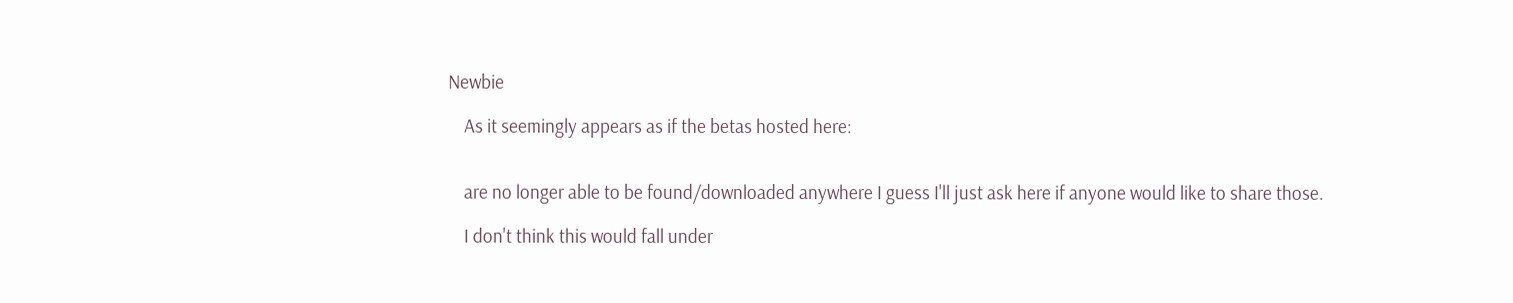Newbie

    As it seemingly appears as if the betas hosted here:


    are no longer able to be found/downloaded anywhere I guess I'll just ask here if anyone would like to share those.

    I don't think this would fall under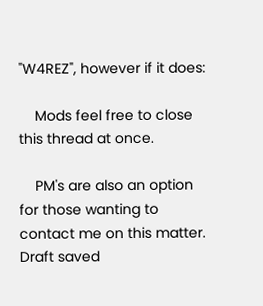"W4REZ", however if it does:

    Mods feel free to close this thread at once.

    PM's are also an option for those wanting to contact me on this matter.
Draft saved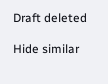Draft deleted

Hide similar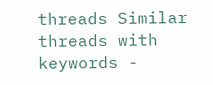threads Similar threads with keywords -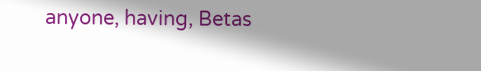anyone, having, Betas